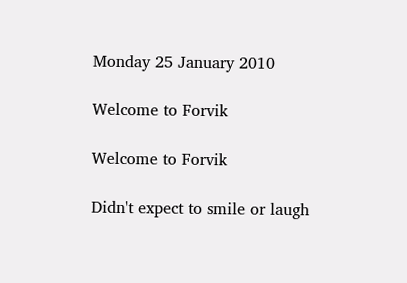Monday 25 January 2010

Welcome to Forvik

Welcome to Forvik

Didn't expect to smile or laugh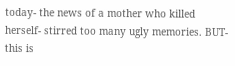today- the news of a mother who killed herself- stirred too many ugly memories. BUT- this is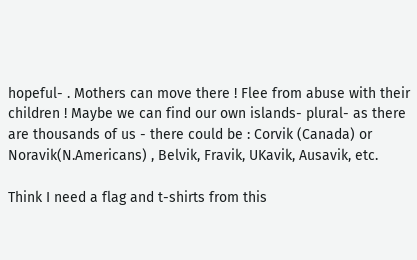hopeful- . Mothers can move there ! Flee from abuse with their children ! Maybe we can find our own islands- plural- as there are thousands of us - there could be : Corvik (Canada) or Noravik(N.Americans) , Belvik, Fravik, UKavik, Ausavik, etc.

Think I need a flag and t-shirts from this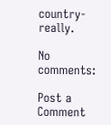country- really.

No comments:

Post a Comment